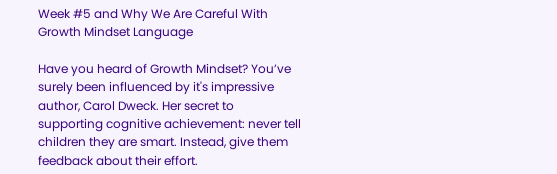Week #5 and Why We Are Careful With Growth Mindset Language

Have you heard of Growth Mindset? You’ve surely been influenced by it's impressive author, Carol Dweck. Her secret to supporting cognitive achievement: never tell children they are smart. Instead, give them feedback about their effort.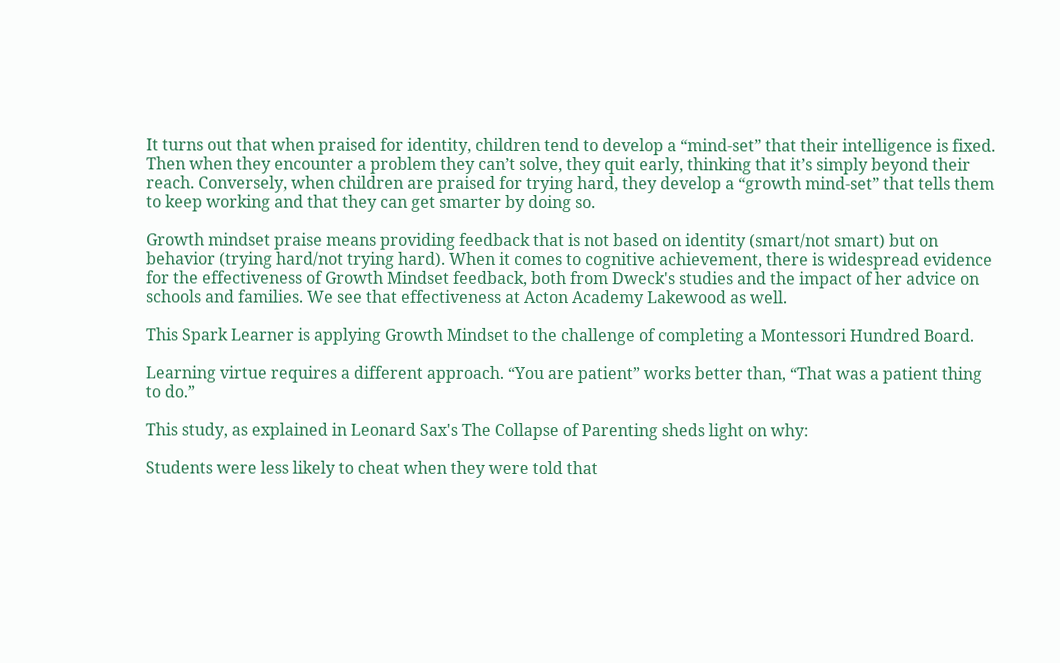It turns out that when praised for identity, children tend to develop a “mind-set” that their intelligence is fixed. Then when they encounter a problem they can’t solve, they quit early, thinking that it’s simply beyond their reach. Conversely, when children are praised for trying hard, they develop a “growth mind-set” that tells them to keep working and that they can get smarter by doing so.

Growth mindset praise means providing feedback that is not based on identity (smart/not smart) but on behavior (trying hard/not trying hard). When it comes to cognitive achievement, there is widespread evidence for the effectiveness of Growth Mindset feedback, both from Dweck's studies and the impact of her advice on schools and families. We see that effectiveness at Acton Academy Lakewood as well.

This Spark Learner is applying Growth Mindset to the challenge of completing a Montessori Hundred Board.

Learning virtue requires a different approach. “You are patient” works better than, “That was a patient thing to do.”

This study, as explained in Leonard Sax's The Collapse of Parenting sheds light on why:

Students were less likely to cheat when they were told that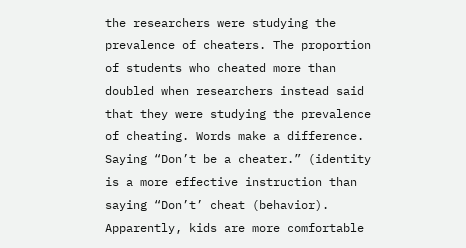the researchers were studying the prevalence of cheaters. The proportion of students who cheated more than doubled when researchers instead said that they were studying the prevalence of cheating. Words make a difference. Saying “Don’t be a cheater.” (identity is a more effective instruction than saying “Don’t’ cheat (behavior). Apparently, kids are more comfortable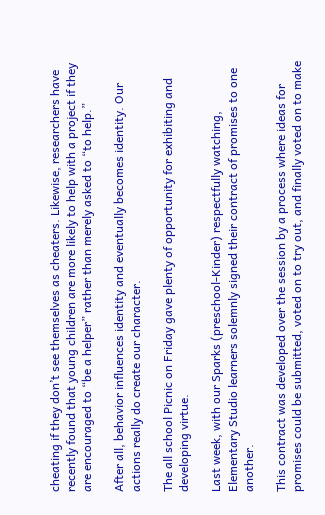cheating if they don’t see themselves as cheaters. Likewise, researchers have recently found that young children are more likely to help with a project if they are encouraged to “be a helper” rather than merely asked to “to help.”

After all, behavior influences identity and eventually becomes identity. Our actions really do create our character.

The all school Picnic on Friday gave plenty of opportunity for exhibiting and developing virtue.

Last week, with our Sparks (preschool-Kinder) respectfully watching, Elementary Studio learners solemnly signed their contract of promises to one another.

This contract was developed over the session by a process where ideas for promises could be submitted, voted on to try out, and finally voted on to make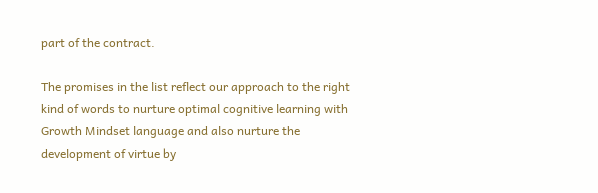part of the contract.

The promises in the list reflect our approach to the right kind of words to nurture optimal cognitive learning with Growth Mindset language and also nurture the development of virtue by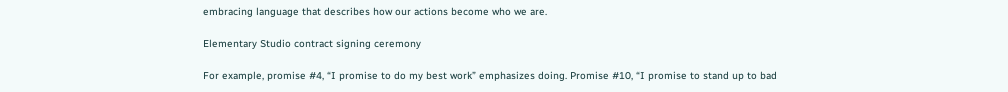embracing language that describes how our actions become who we are.

Elementary Studio contract signing ceremony

For example, promise #4, “I promise to do my best work” emphasizes doing. Promise #10, “I promise to stand up to bad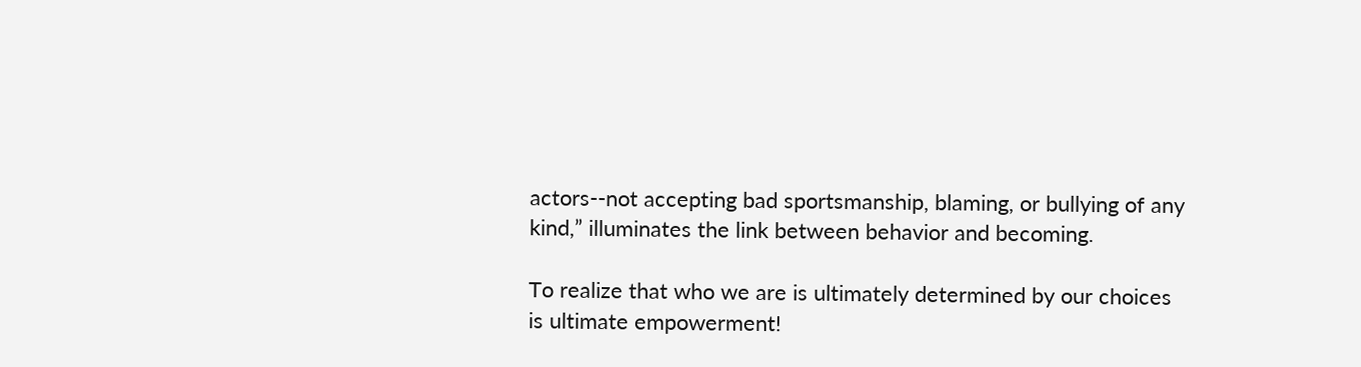actors--not accepting bad sportsmanship, blaming, or bullying of any kind,” illuminates the link between behavior and becoming.

To realize that who we are is ultimately determined by our choices is ultimate empowerment!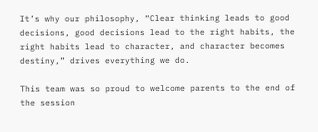It’s why our philosophy, “Clear thinking leads to good decisions, good decisions lead to the right habits, the right habits lead to character, and character becomes destiny,” drives everything we do.

This team was so proud to welcome parents to the end of the session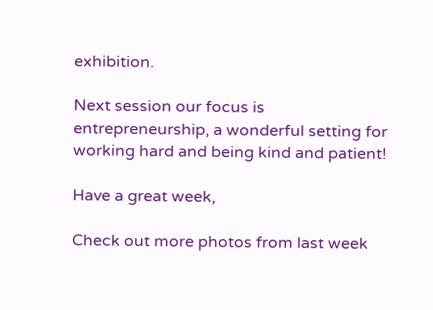exhibition.

Next session our focus is entrepreneurship, a wonderful setting for working hard and being kind and patient!

Have a great week,

Check out more photos from last week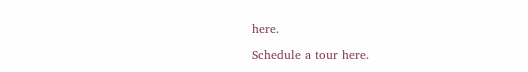here.

Schedule a tour here.